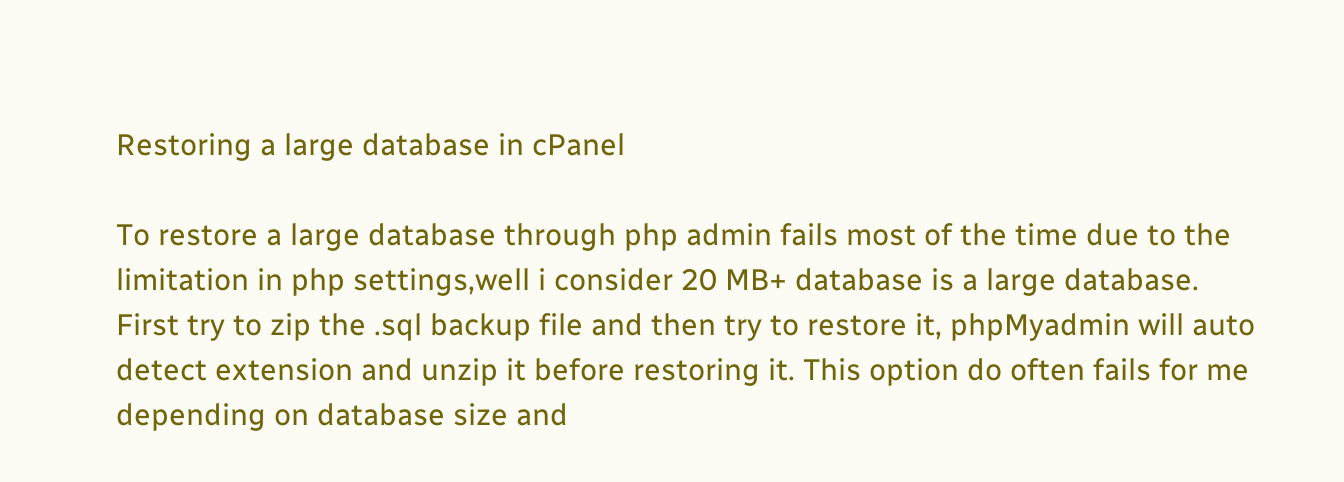Restoring a large database in cPanel

To restore a large database through php admin fails most of the time due to the limitation in php settings,well i consider 20 MB+ database is a large database.
First try to zip the .sql backup file and then try to restore it, phpMyadmin will auto detect extension and unzip it before restoring it. This option do often fails for me depending on database size and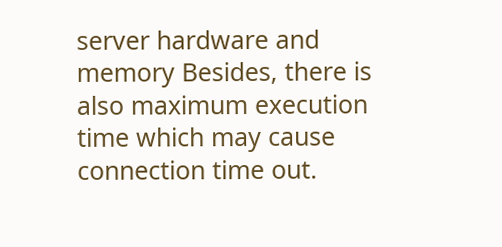server hardware and memory Besides, there is also maximum execution time which may cause connection time out.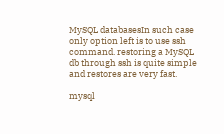MySQL databasesIn such case only option left is to use ssh command. restoring a MySQL db through ssh is quite simple and restores are very fast.

mysql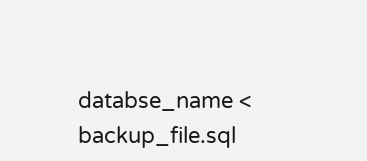databse_name < backup_file.sql